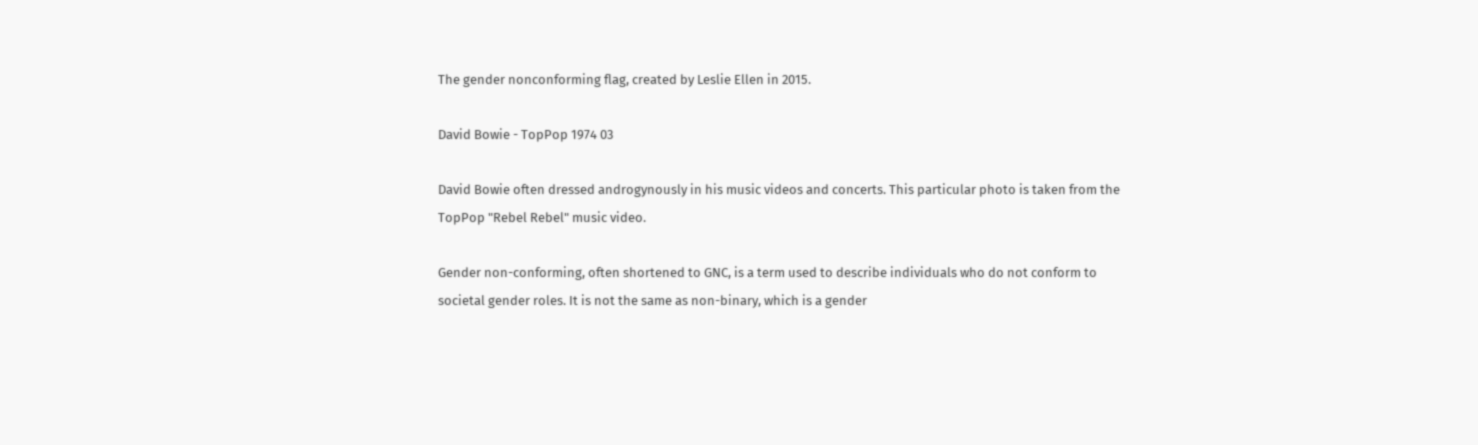The gender nonconforming flag, created by Leslie Ellen in 2015.

David Bowie - TopPop 1974 03

David Bowie often dressed androgynously in his music videos and concerts. This particular photo is taken from the TopPop "Rebel Rebel" music video.

Gender non-conforming, often shortened to GNC, is a term used to describe individuals who do not conform to societal gender roles. It is not the same as non-binary, which is a gender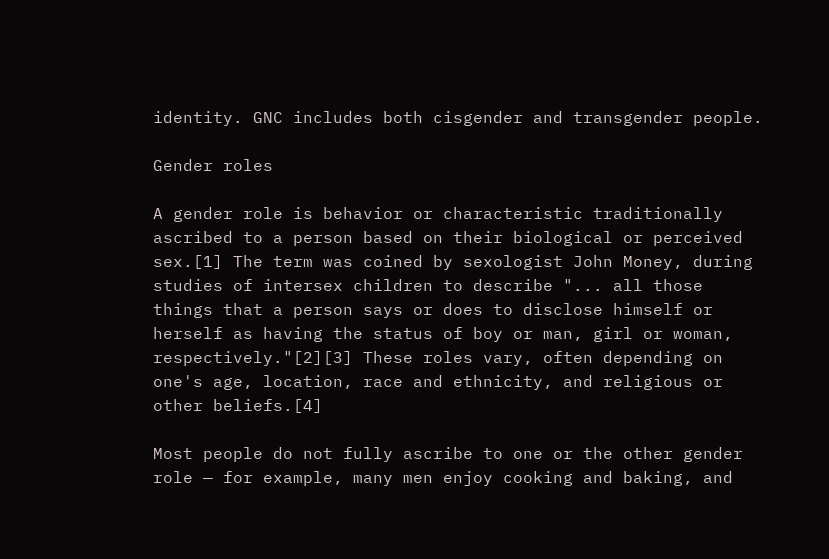identity. GNC includes both cisgender and transgender people.

Gender roles

A gender role is behavior or characteristic traditionally ascribed to a person based on their biological or perceived sex.[1] The term was coined by sexologist John Money, during studies of intersex children to describe "... all those things that a person says or does to disclose himself or herself as having the status of boy or man, girl or woman, respectively."[2][3] These roles vary, often depending on one's age, location, race and ethnicity, and religious or other beliefs.[4]

Most people do not fully ascribe to one or the other gender role — for example, many men enjoy cooking and baking, and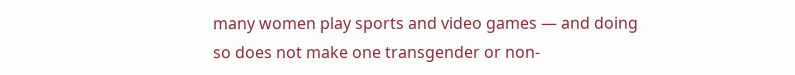many women play sports and video games — and doing so does not make one transgender or non-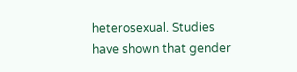heterosexual. Studies have shown that gender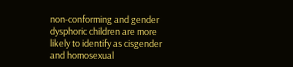non-conforming and gender dysphoric children are more likely to identify as cisgender and homosexual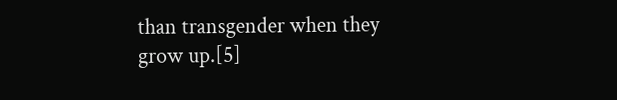than transgender when they grow up.[5]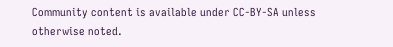Community content is available under CC-BY-SA unless otherwise noted.